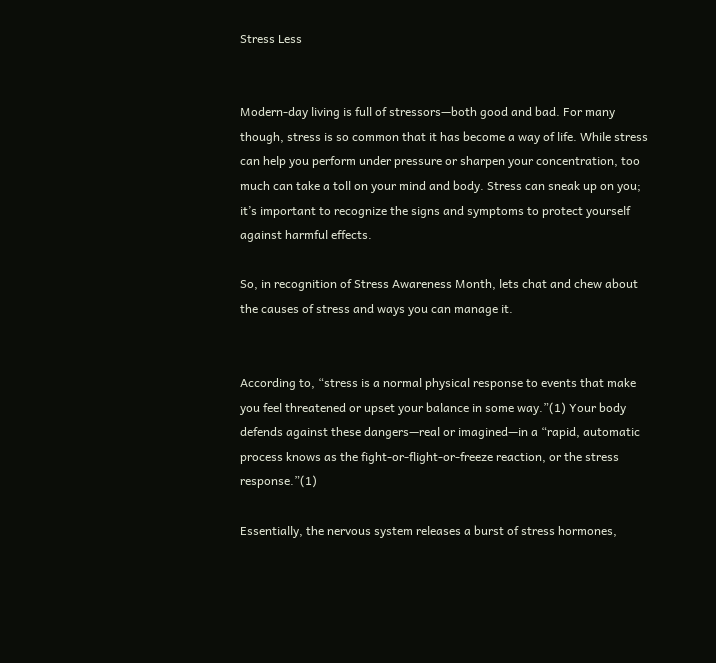Stress Less


Modern-day living is full of stressors—both good and bad. For many though, stress is so common that it has become a way of life. While stress can help you perform under pressure or sharpen your concentration, too much can take a toll on your mind and body. Stress can sneak up on you; it’s important to recognize the signs and symptoms to protect yourself against harmful effects.

So, in recognition of Stress Awareness Month, lets chat and chew about the causes of stress and ways you can manage it.


According to, “stress is a normal physical response to events that make you feel threatened or upset your balance in some way.”(1) Your body defends against these dangers—real or imagined—in a “rapid, automatic process knows as the fight-or-flight-or-freeze reaction, or the stress response.”(1)

Essentially, the nervous system releases a burst of stress hormones,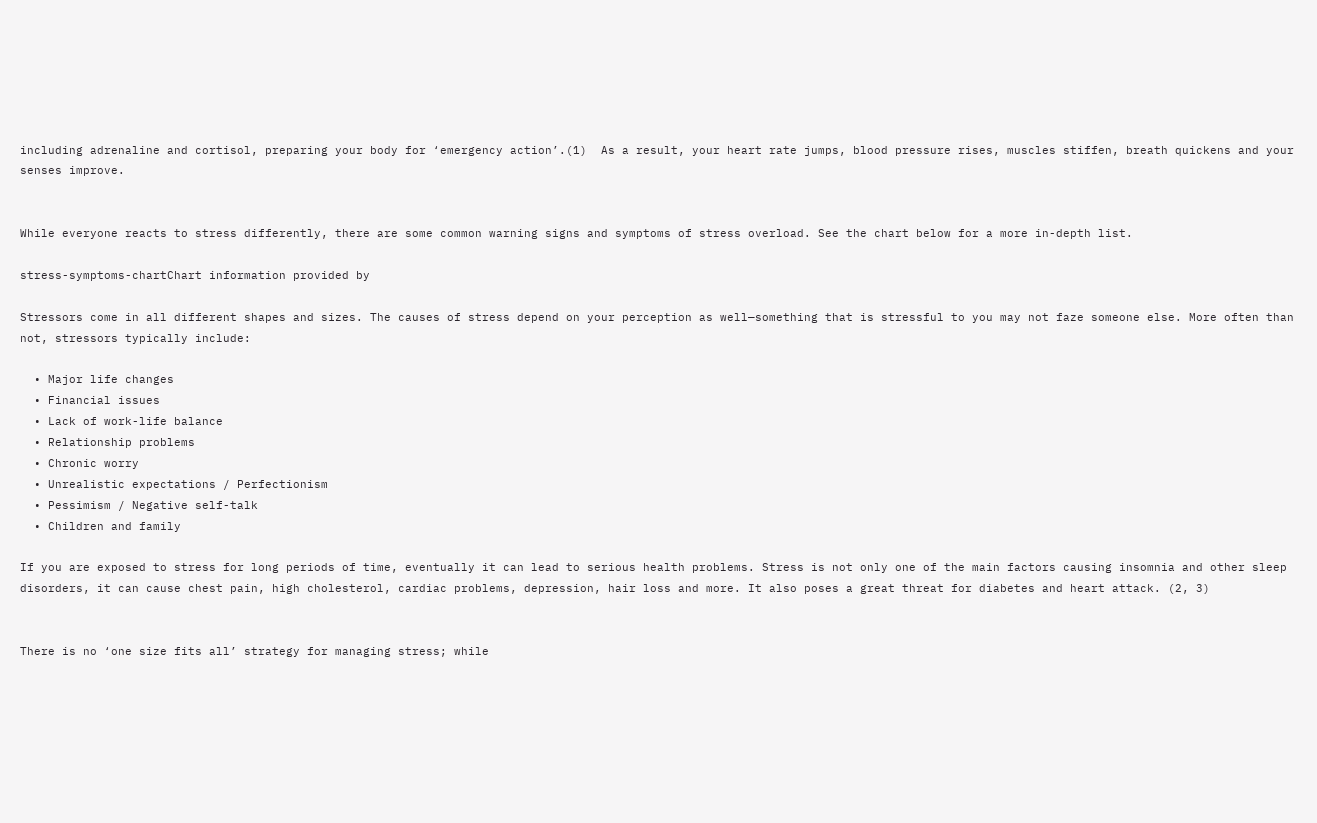including adrenaline and cortisol, preparing your body for ‘emergency action’.(1)  As a result, your heart rate jumps, blood pressure rises, muscles stiffen, breath quickens and your senses improve.


While everyone reacts to stress differently, there are some common warning signs and symptoms of stress overload. See the chart below for a more in-depth list.

stress-symptoms-chartChart information provided by

Stressors come in all different shapes and sizes. The causes of stress depend on your perception as well—something that is stressful to you may not faze someone else. More often than not, stressors typically include:

  • Major life changes
  • Financial issues
  • Lack of work-life balance
  • Relationship problems
  • Chronic worry
  • Unrealistic expectations / Perfectionism
  • Pessimism / Negative self-talk
  • Children and family

If you are exposed to stress for long periods of time, eventually it can lead to serious health problems. Stress is not only one of the main factors causing insomnia and other sleep disorders, it can cause chest pain, high cholesterol, cardiac problems, depression, hair loss and more. It also poses a great threat for diabetes and heart attack. (2, 3)


There is no ‘one size fits all’ strategy for managing stress; while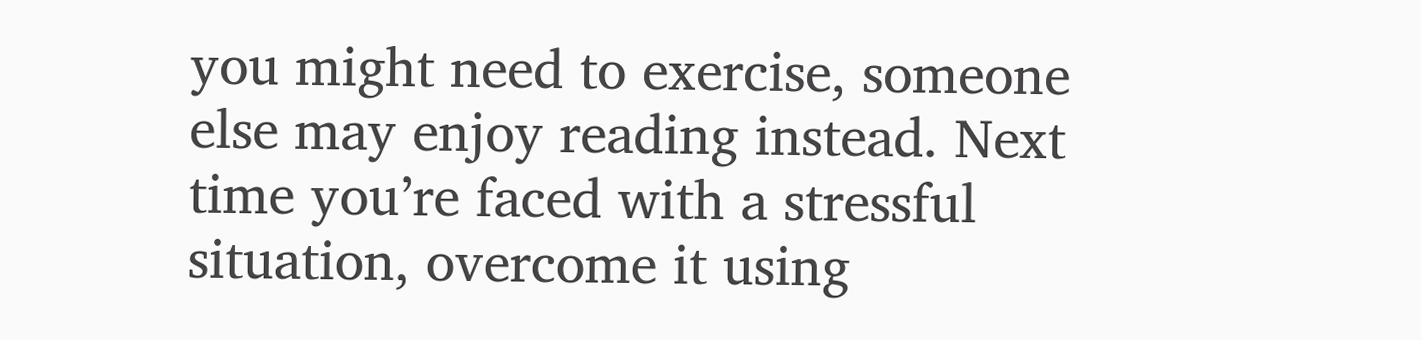you might need to exercise, someone else may enjoy reading instead. Next time you’re faced with a stressful situation, overcome it using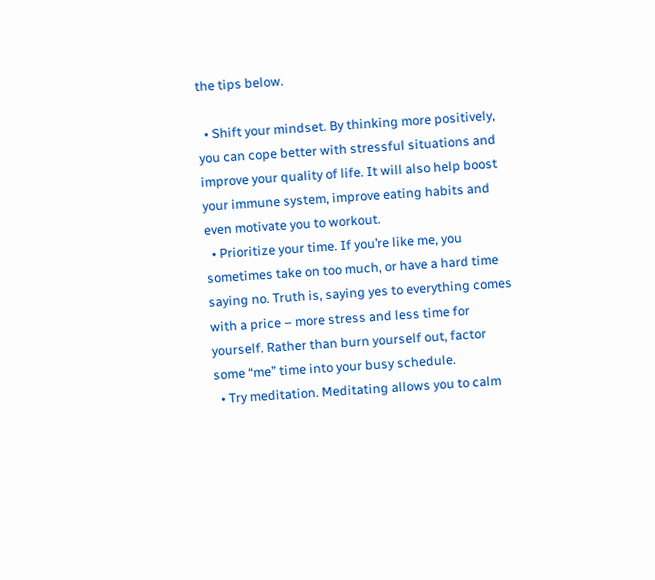the tips below.

  • Shift your mindset. By thinking more positively, you can cope better with stressful situations and improve your quality of life. It will also help boost your immune system, improve eating habits and even motivate you to workout.
  • Prioritize your time. If you’re like me, you sometimes take on too much, or have a hard time saying no. Truth is, saying yes to everything comes with a price – more stress and less time for yourself. Rather than burn yourself out, factor some “me” time into your busy schedule.
  • Try meditation. Meditating allows you to calm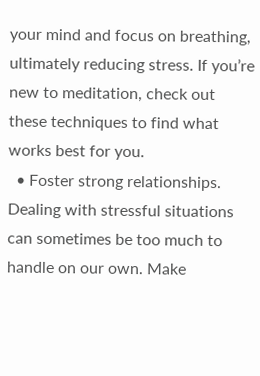your mind and focus on breathing, ultimately reducing stress. If you’re new to meditation, check out these techniques to find what works best for you.
  • Foster strong relationships. Dealing with stressful situations can sometimes be too much to handle on our own. Make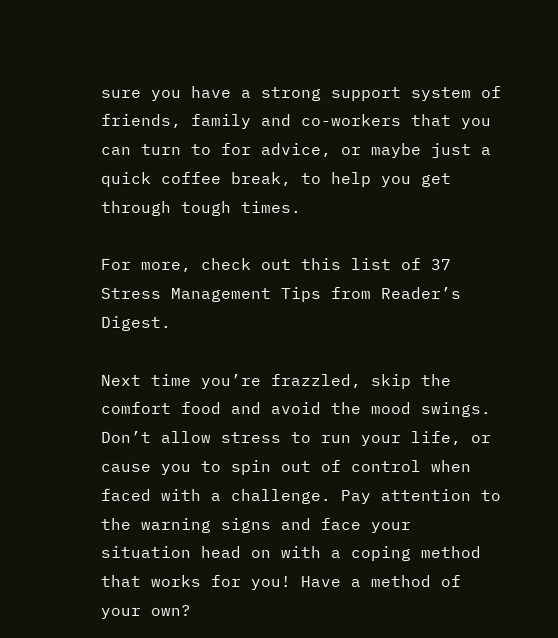sure you have a strong support system of friends, family and co-workers that you can turn to for advice, or maybe just a quick coffee break, to help you get through tough times.

For more, check out this list of 37 Stress Management Tips from Reader’s Digest.

Next time you’re frazzled, skip the comfort food and avoid the mood swings. Don’t allow stress to run your life, or cause you to spin out of control when faced with a challenge. Pay attention to the warning signs and face your situation head on with a coping method that works for you! Have a method of your own?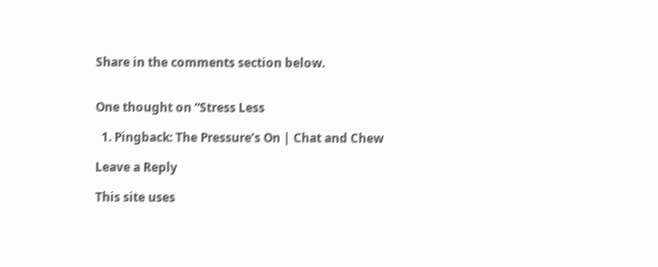Share in the comments section below.


One thought on “Stress Less

  1. Pingback: The Pressure’s On | Chat and Chew

Leave a Reply

This site uses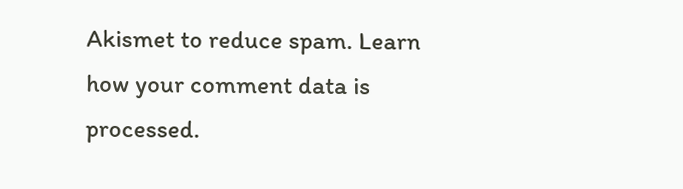Akismet to reduce spam. Learn how your comment data is processed.